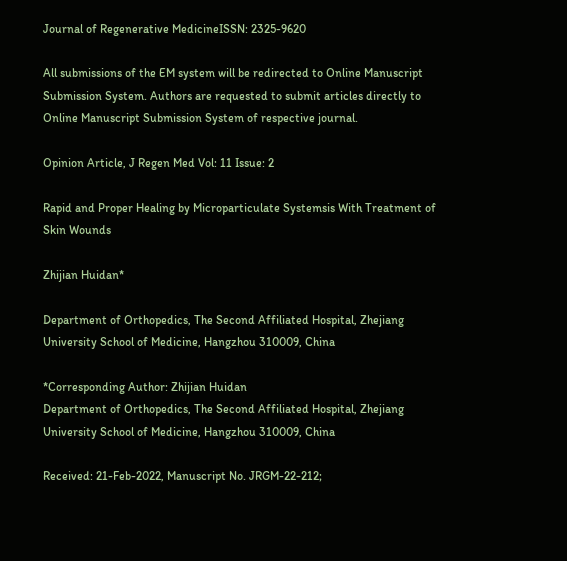Journal of Regenerative MedicineISSN: 2325-9620

All submissions of the EM system will be redirected to Online Manuscript Submission System. Authors are requested to submit articles directly to Online Manuscript Submission System of respective journal.

Opinion Article, J Regen Med Vol: 11 Issue: 2

Rapid and Proper Healing by Microparticulate Systemsis With Treatment of Skin Wounds

Zhijian Huidan*

Department of Orthopedics, The Second Affiliated Hospital, Zhejiang University School of Medicine, Hangzhou 310009, China

*Corresponding Author: Zhijian Huidan
Department of Orthopedics, The Second Affiliated Hospital, Zhejiang University School of Medicine, Hangzhou 310009, China

Received: 21-Feb-2022, Manuscript No. JRGM-22-212;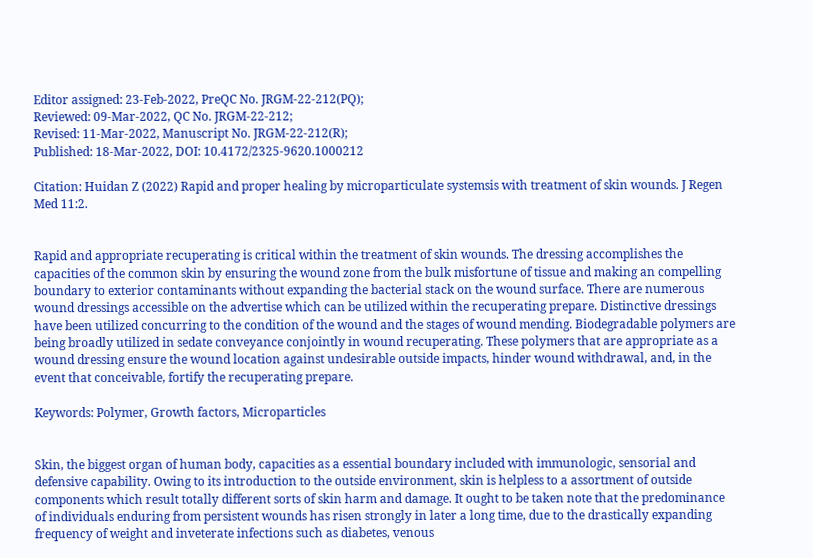Editor assigned: 23-Feb-2022, PreQC No. JRGM-22-212(PQ);
Reviewed: 09-Mar-2022, QC No. JRGM-22-212;
Revised: 11-Mar-2022, Manuscript No. JRGM-22-212(R);
Published: 18-Mar-2022, DOI: 10.4172/2325-9620.1000212

Citation: Huidan Z (2022) Rapid and proper healing by microparticulate systemsis with treatment of skin wounds. J Regen Med 11:2.


Rapid and appropriate recuperating is critical within the treatment of skin wounds. The dressing accomplishes the capacities of the common skin by ensuring the wound zone from the bulk misfortune of tissue and making an compelling boundary to exterior contaminants without expanding the bacterial stack on the wound surface. There are numerous wound dressings accessible on the advertise which can be utilized within the recuperating prepare. Distinctive dressings have been utilized concurring to the condition of the wound and the stages of wound mending. Biodegradable polymers are being broadly utilized in sedate conveyance conjointly in wound recuperating. These polymers that are appropriate as a wound dressing ensure the wound location against undesirable outside impacts, hinder wound withdrawal, and, in the event that conceivable, fortify the recuperating prepare.

Keywords: Polymer, Growth factors, Microparticles


Skin, the biggest organ of human body, capacities as a essential boundary included with immunologic, sensorial and defensive capability. Owing to its introduction to the outside environment, skin is helpless to a assortment of outside components which result totally different sorts of skin harm and damage. It ought to be taken note that the predominance of individuals enduring from persistent wounds has risen strongly in later a long time, due to the drastically expanding frequency of weight and inveterate infections such as diabetes, venous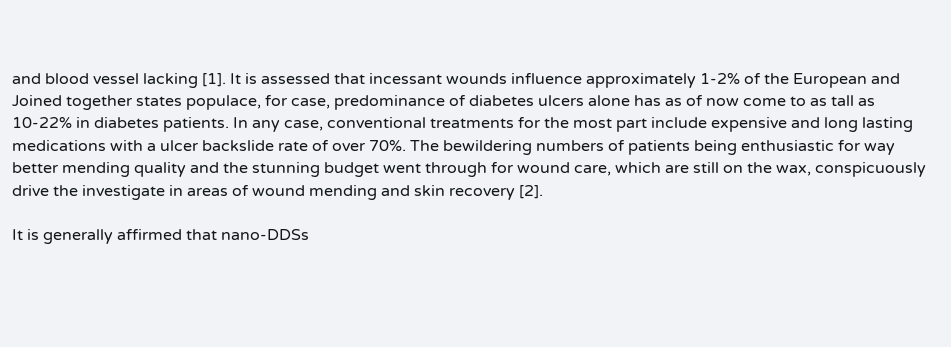and blood vessel lacking [1]. It is assessed that incessant wounds influence approximately 1-2% of the European and Joined together states populace, for case, predominance of diabetes ulcers alone has as of now come to as tall as 10-22% in diabetes patients. In any case, conventional treatments for the most part include expensive and long lasting medications with a ulcer backslide rate of over 70%. The bewildering numbers of patients being enthusiastic for way better mending quality and the stunning budget went through for wound care, which are still on the wax, conspicuously drive the investigate in areas of wound mending and skin recovery [2].

It is generally affirmed that nano-DDSs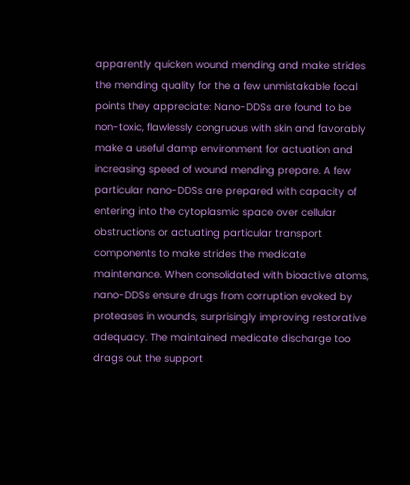apparently quicken wound mending and make strides the mending quality for the a few unmistakable focal points they appreciate: Nano-DDSs are found to be non-toxic, flawlessly congruous with skin and favorably make a useful damp environment for actuation and increasing speed of wound mending prepare. A few particular nano-DDSs are prepared with capacity of entering into the cytoplasmic space over cellular obstructions or actuating particular transport components to make strides the medicate maintenance. When consolidated with bioactive atoms, nano-DDSs ensure drugs from corruption evoked by proteases in wounds, surprisingly improving restorative adequacy. The maintained medicate discharge too drags out the support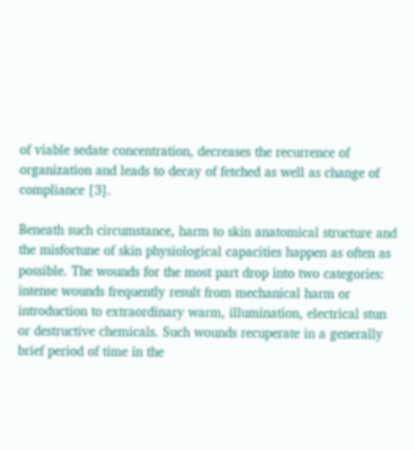of viable sedate concentration, decreases the recurrence of organization and leads to decay of fetched as well as change of compliance [3].

Beneath such circumstance, harm to skin anatomical structure and the misfortune of skin physiological capacities happen as often as possible. The wounds for the most part drop into two categories: intense wounds frequently result from mechanical harm or introduction to extraordinary warm, illumination, electrical stun or destructive chemicals. Such wounds recuperate in a generally brief period of time in the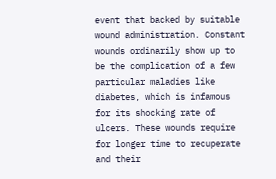event that backed by suitable wound administration. Constant wounds ordinarily show up to be the complication of a few particular maladies like diabetes, which is infamous for its shocking rate of ulcers. These wounds require for longer time to recuperate and their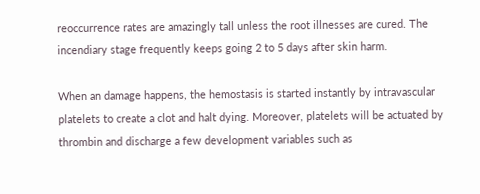reoccurrence rates are amazingly tall unless the root illnesses are cured. The incendiary stage frequently keeps going 2 to 5 days after skin harm.

When an damage happens, the hemostasis is started instantly by intravascular platelets to create a clot and halt dying. Moreover, platelets will be actuated by thrombin and discharge a few development variables such as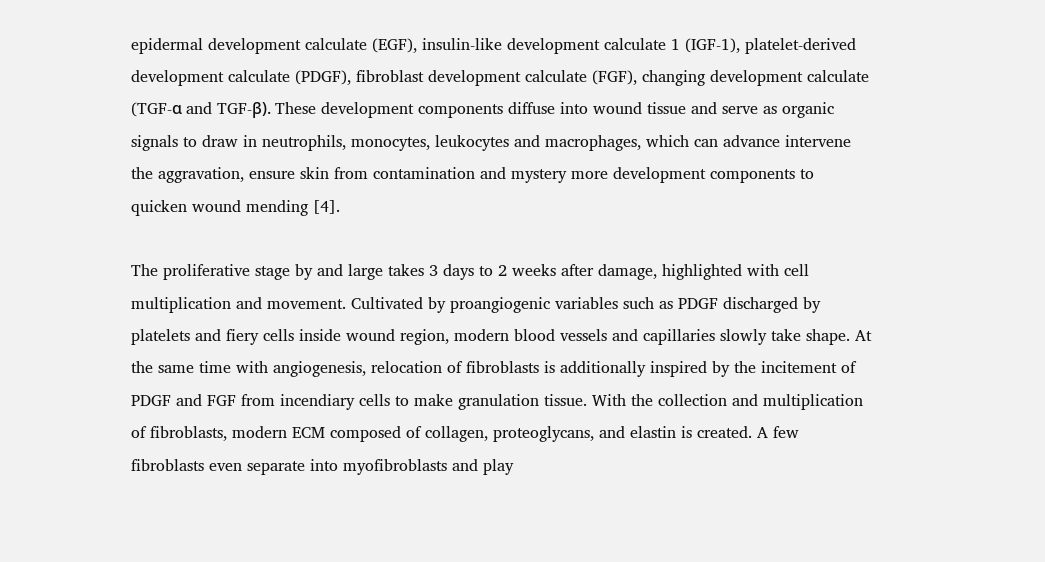epidermal development calculate (EGF), insulin-like development calculate 1 (IGF-1), platelet-derived development calculate (PDGF), fibroblast development calculate (FGF), changing development calculate (TGF-α and TGF-β). These development components diffuse into wound tissue and serve as organic signals to draw in neutrophils, monocytes, leukocytes and macrophages, which can advance intervene the aggravation, ensure skin from contamination and mystery more development components to quicken wound mending [4].

The proliferative stage by and large takes 3 days to 2 weeks after damage, highlighted with cell multiplication and movement. Cultivated by proangiogenic variables such as PDGF discharged by platelets and fiery cells inside wound region, modern blood vessels and capillaries slowly take shape. At the same time with angiogenesis, relocation of fibroblasts is additionally inspired by the incitement of PDGF and FGF from incendiary cells to make granulation tissue. With the collection and multiplication of fibroblasts, modern ECM composed of collagen, proteoglycans, and elastin is created. A few fibroblasts even separate into myofibroblasts and play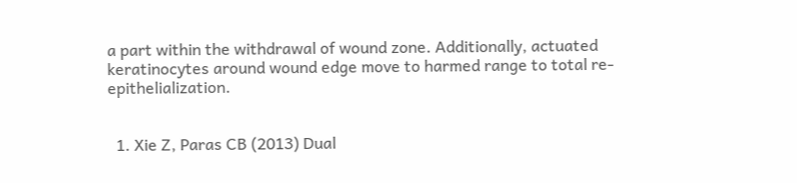a part within the withdrawal of wound zone. Additionally, actuated keratinocytes around wound edge move to harmed range to total re-epithelialization.


  1. Xie Z, Paras CB (2013) Dual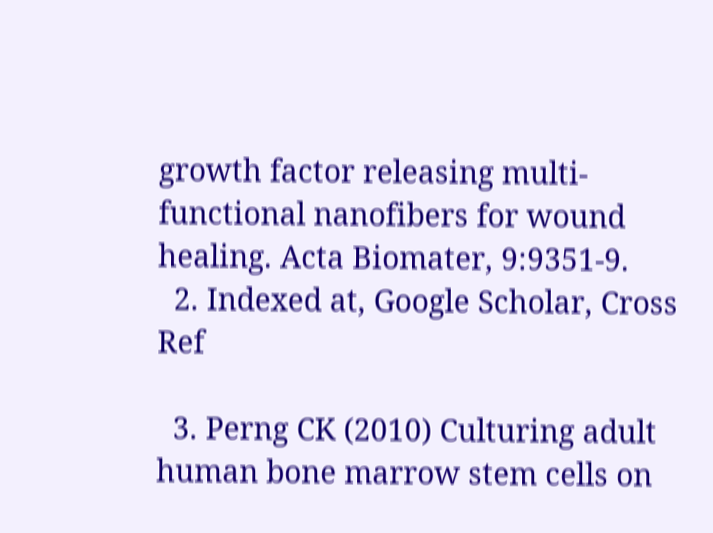growth factor releasing multi-functional nanofibers for wound healing. Acta Biomater, 9:9351-9.
  2. Indexed at, Google Scholar, Cross Ref

  3. Perng CK (2010) Culturing adult human bone marrow stem cells on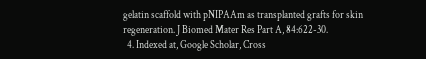gelatin scaffold with pNIPAAm as transplanted grafts for skin regeneration. J Biomed Mater Res Part A, 84:622-30.
  4. Indexed at, Google Scholar, Cross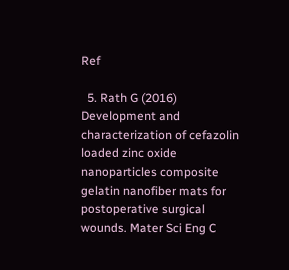Ref

  5. Rath G (2016) Development and characterization of cefazolin loaded zinc oxide nanoparticles composite gelatin nanofiber mats for postoperative surgical wounds. Mater Sci Eng C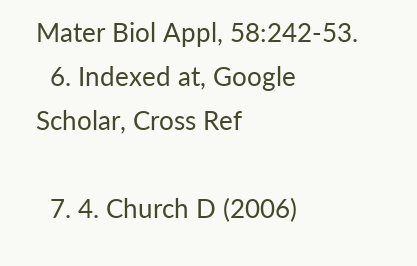Mater Biol Appl, 58:242-53.
  6. Indexed at, Google Scholar, Cross Ref

  7. 4. Church D (2006)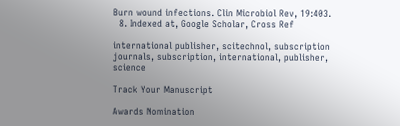Burn wound infections. Clin Microbiol Rev, 19:403.
  8. Indexed at, Google Scholar, Cross Ref

international publisher, scitechnol, subscription journals, subscription, international, publisher, science

Track Your Manuscript

Awards Nomination